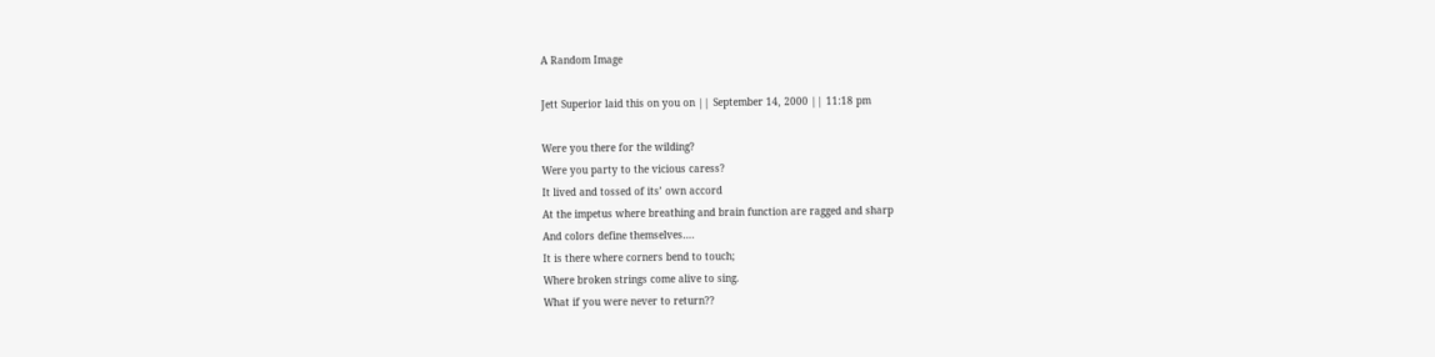A Random Image

Jett Superior laid this on you on || September 14, 2000 || 11:18 pm

Were you there for the wilding?
Were you party to the vicious caress?
It lived and tossed of its’ own accord
At the impetus where breathing and brain function are ragged and sharp
And colors define themselves….
It is there where corners bend to touch;
Where broken strings come alive to sing.
What if you were never to return??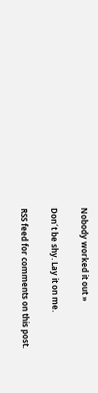Nobody worked it out »

Don´t be shy. Lay it on me.

RSS feed for comments on this post.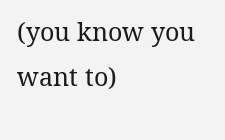(you know you want to)